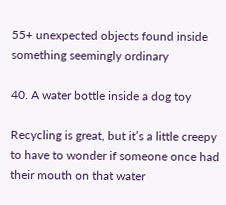55+ unexpected objects found inside something seemingly ordinary

40. A water bottle inside a dog toy

Recycling is great, but it’s a little creepy to have to wonder if someone once had their mouth on that water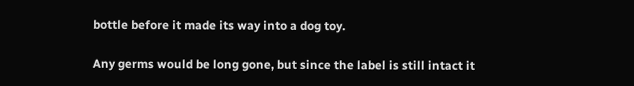bottle before it made its way into a dog toy.

Any germs would be long gone, but since the label is still intact it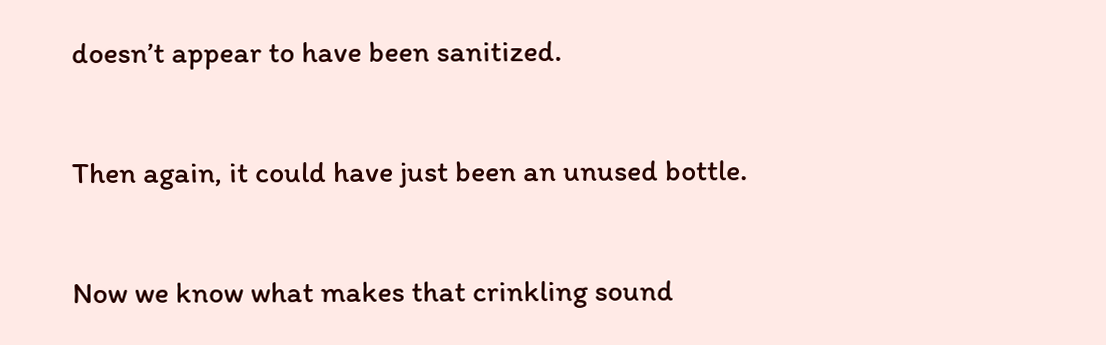doesn’t appear to have been sanitized.

Then again, it could have just been an unused bottle.

Now we know what makes that crinkling sound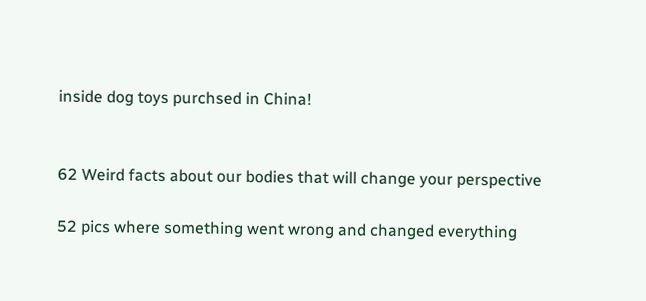inside dog toys purchsed in China!


62 Weird facts about our bodies that will change your perspective

52 pics where something went wrong and changed everything